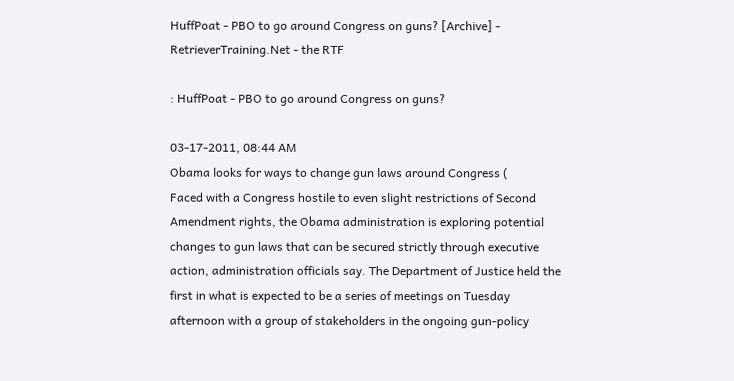HuffPoat - PBO to go around Congress on guns? [Archive] - RetrieverTraining.Net - the RTF

: HuffPoat - PBO to go around Congress on guns?

03-17-2011, 08:44 AM
Obama looks for ways to change gun laws around Congress (
Faced with a Congress hostile to even slight restrictions of Second Amendment rights, the Obama administration is exploring potential changes to gun laws that can be secured strictly through executive action, administration officials say. The Department of Justice held the first in what is expected to be a series of meetings on Tuesday afternoon with a group of stakeholders in the ongoing gun-policy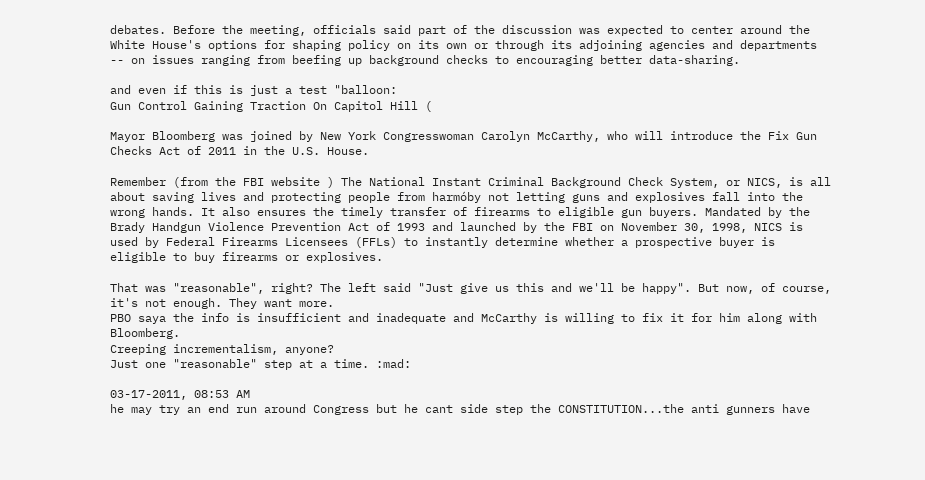debates. Before the meeting, officials said part of the discussion was expected to center around the White House's options for shaping policy on its own or through its adjoining agencies and departments -- on issues ranging from beefing up background checks to encouraging better data-sharing.

and even if this is just a test "balloon:
Gun Control Gaining Traction On Capitol Hill (

Mayor Bloomberg was joined by New York Congresswoman Carolyn McCarthy, who will introduce the Fix Gun Checks Act of 2011 in the U.S. House.

Remember (from the FBI website ) The National Instant Criminal Background Check System, or NICS, is all about saving lives and protecting people from harmóby not letting guns and explosives fall into the wrong hands. It also ensures the timely transfer of firearms to eligible gun buyers. Mandated by the Brady Handgun Violence Prevention Act of 1993 and launched by the FBI on November 30, 1998, NICS is used by Federal Firearms Licensees (FFLs) to instantly determine whether a prospective buyer is eligible to buy firearms or explosives.

That was "reasonable", right? The left said "Just give us this and we'll be happy". But now, of course, it's not enough. They want more.
PBO saya the info is insufficient and inadequate and McCarthy is willing to fix it for him along with Bloomberg.
Creeping incrementalism, anyone?
Just one "reasonable" step at a time. :mad:

03-17-2011, 08:53 AM
he may try an end run around Congress but he cant side step the CONSTITUTION...the anti gunners have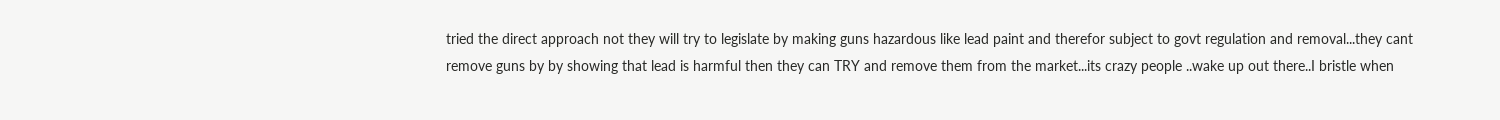tried the direct approach not they will try to legislate by making guns hazardous like lead paint and therefor subject to govt regulation and removal...they cant remove guns by by showing that lead is harmful then they can TRY and remove them from the market...its crazy people ..wake up out there..I bristle when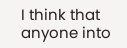I think that anyone into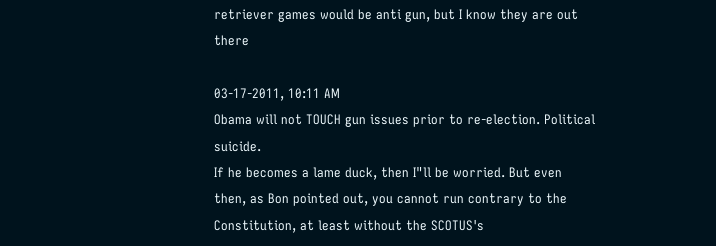retriever games would be anti gun, but I know they are out there

03-17-2011, 10:11 AM
Obama will not TOUCH gun issues prior to re-election. Political suicide.
If he becomes a lame duck, then I"ll be worried. But even then, as Bon pointed out, you cannot run contrary to the Constitution, at least without the SCOTUS's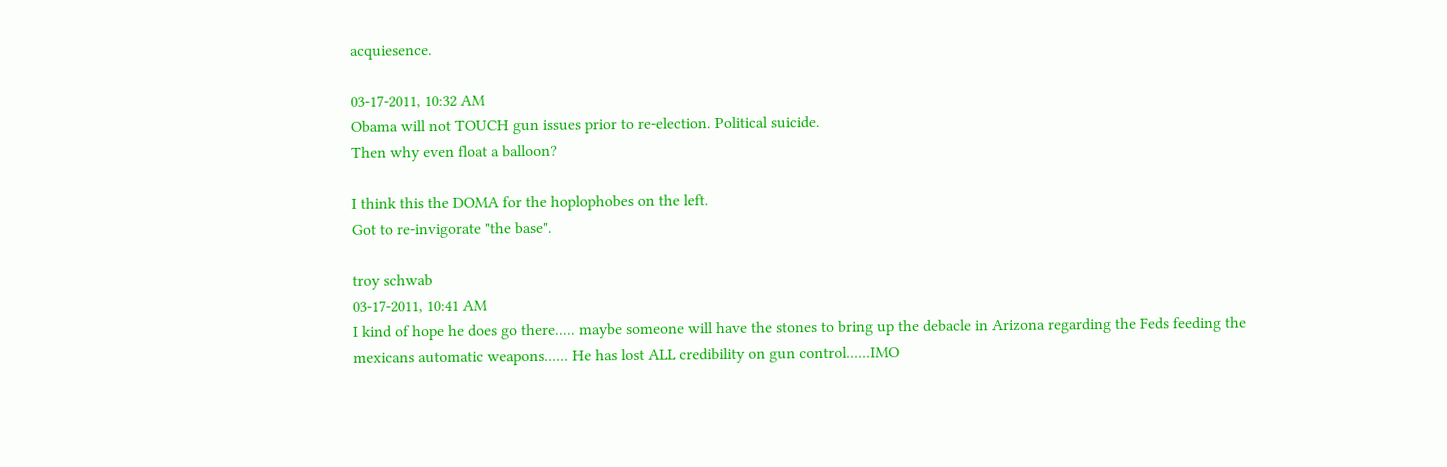acquiesence.

03-17-2011, 10:32 AM
Obama will not TOUCH gun issues prior to re-election. Political suicide.
Then why even float a balloon?

I think this the DOMA for the hoplophobes on the left.
Got to re-invigorate "the base".

troy schwab
03-17-2011, 10:41 AM
I kind of hope he does go there..... maybe someone will have the stones to bring up the debacle in Arizona regarding the Feds feeding the mexicans automatic weapons...... He has lost ALL credibility on gun control......IMO